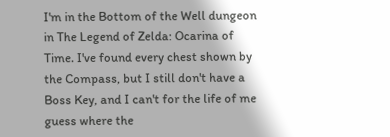I'm in the Bottom of the Well dungeon in The Legend of Zelda: Ocarina of Time. I've found every chest shown by the Compass, but I still don't have a Boss Key, and I can't for the life of me guess where the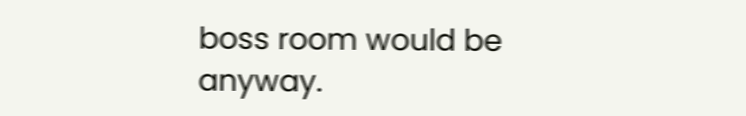boss room would be anyway.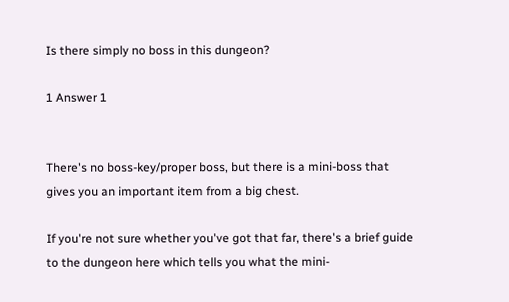Is there simply no boss in this dungeon?

1 Answer 1


There's no boss-key/proper boss, but there is a mini-boss that gives you an important item from a big chest.

If you're not sure whether you've got that far, there's a brief guide to the dungeon here which tells you what the mini-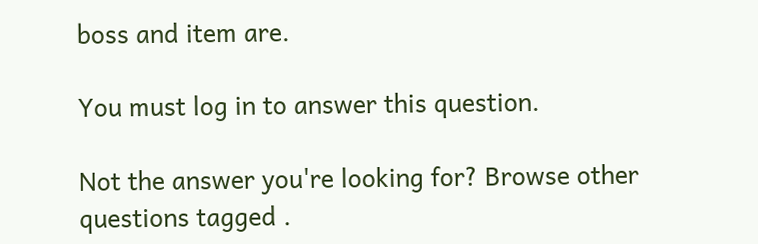boss and item are.

You must log in to answer this question.

Not the answer you're looking for? Browse other questions tagged .